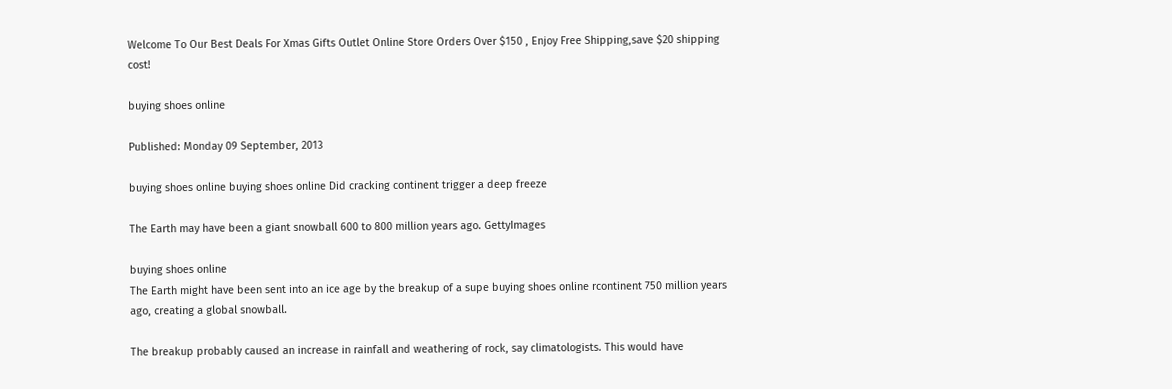Welcome To Our Best Deals For Xmas Gifts Outlet Online Store Orders Over $150 , Enjoy Free Shipping,save $20 shipping cost!

buying shoes online

Published: Monday 09 September, 2013

buying shoes online buying shoes online Did cracking continent trigger a deep freeze

The Earth may have been a giant snowball 600 to 800 million years ago. GettyImages

buying shoes online
The Earth might have been sent into an ice age by the breakup of a supe buying shoes online rcontinent 750 million years ago, creating a global snowball.

The breakup probably caused an increase in rainfall and weathering of rock, say climatologists. This would have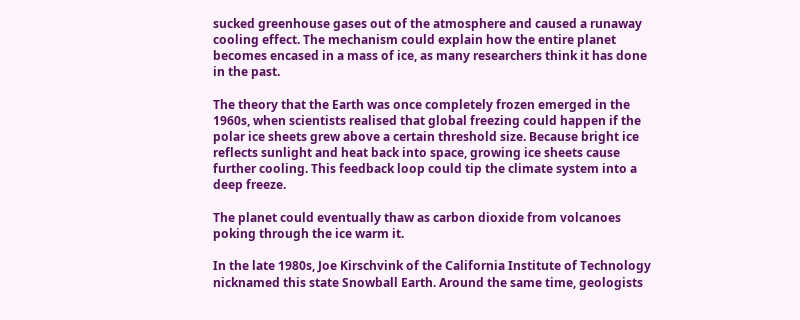sucked greenhouse gases out of the atmosphere and caused a runaway cooling effect. The mechanism could explain how the entire planet becomes encased in a mass of ice, as many researchers think it has done in the past.

The theory that the Earth was once completely frozen emerged in the 1960s, when scientists realised that global freezing could happen if the polar ice sheets grew above a certain threshold size. Because bright ice reflects sunlight and heat back into space, growing ice sheets cause further cooling. This feedback loop could tip the climate system into a deep freeze.

The planet could eventually thaw as carbon dioxide from volcanoes poking through the ice warm it.

In the late 1980s, Joe Kirschvink of the California Institute of Technology nicknamed this state Snowball Earth. Around the same time, geologists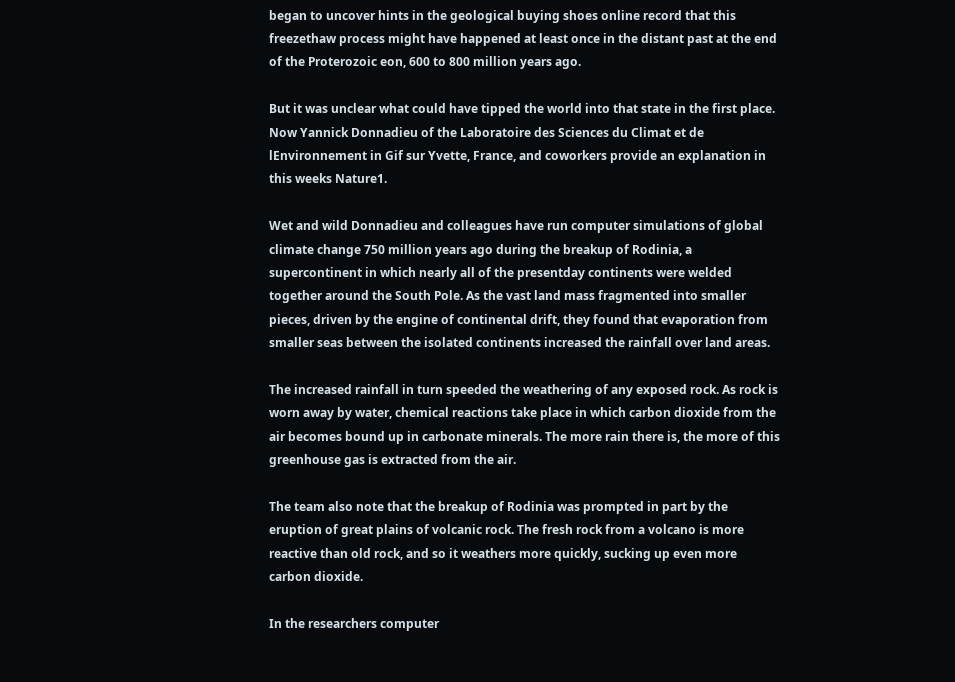began to uncover hints in the geological buying shoes online record that this freezethaw process might have happened at least once in the distant past at the end of the Proterozoic eon, 600 to 800 million years ago.

But it was unclear what could have tipped the world into that state in the first place. Now Yannick Donnadieu of the Laboratoire des Sciences du Climat et de lEnvironnement in Gif sur Yvette, France, and coworkers provide an explanation in this weeks Nature1.

Wet and wild Donnadieu and colleagues have run computer simulations of global climate change 750 million years ago during the breakup of Rodinia, a supercontinent in which nearly all of the presentday continents were welded together around the South Pole. As the vast land mass fragmented into smaller pieces, driven by the engine of continental drift, they found that evaporation from smaller seas between the isolated continents increased the rainfall over land areas.

The increased rainfall in turn speeded the weathering of any exposed rock. As rock is worn away by water, chemical reactions take place in which carbon dioxide from the air becomes bound up in carbonate minerals. The more rain there is, the more of this greenhouse gas is extracted from the air.

The team also note that the breakup of Rodinia was prompted in part by the eruption of great plains of volcanic rock. The fresh rock from a volcano is more reactive than old rock, and so it weathers more quickly, sucking up even more carbon dioxide.

In the researchers computer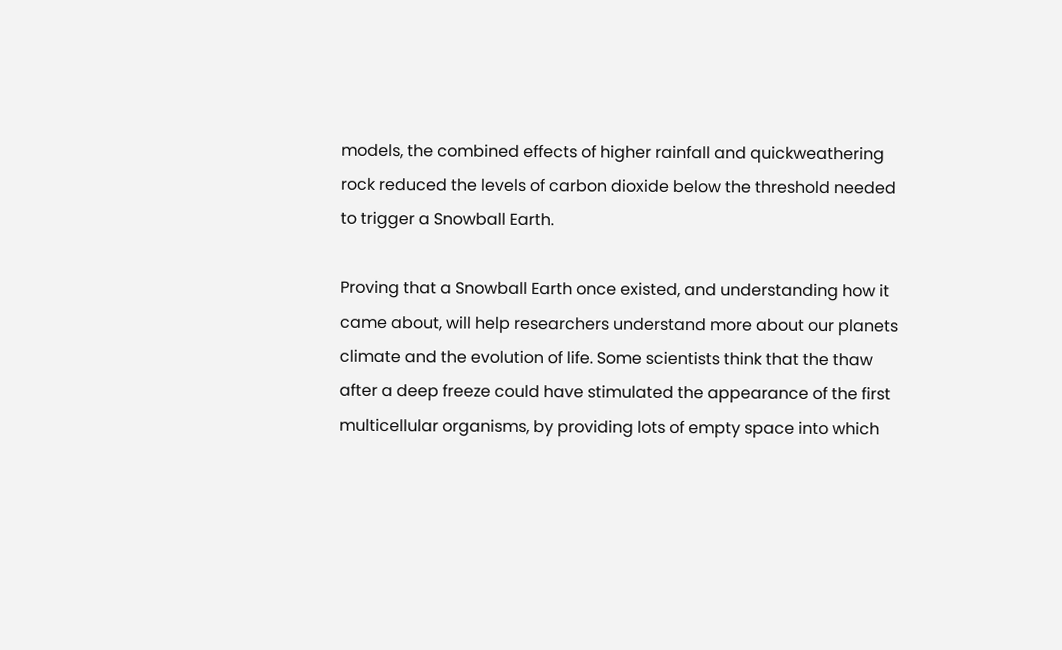models, the combined effects of higher rainfall and quickweathering rock reduced the levels of carbon dioxide below the threshold needed to trigger a Snowball Earth.

Proving that a Snowball Earth once existed, and understanding how it came about, will help researchers understand more about our planets climate and the evolution of life. Some scientists think that the thaw after a deep freeze could have stimulated the appearance of the first multicellular organisms, by providing lots of empty space into which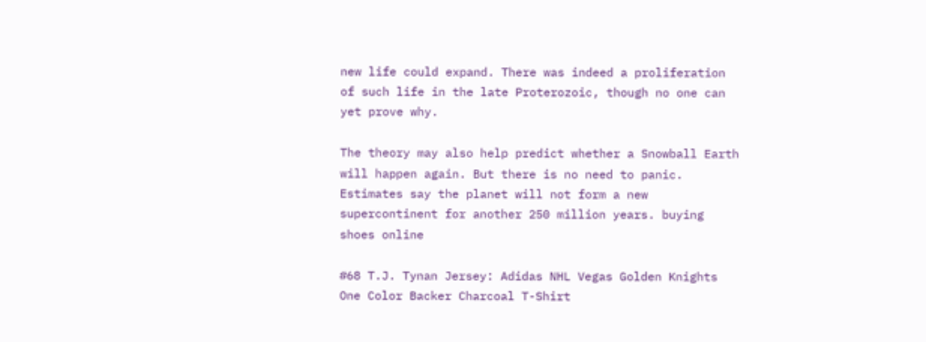new life could expand. There was indeed a proliferation of such life in the late Proterozoic, though no one can yet prove why.

The theory may also help predict whether a Snowball Earth will happen again. But there is no need to panic. Estimates say the planet will not form a new supercontinent for another 250 million years. buying shoes online

#68 T.J. Tynan Jersey: Adidas NHL Vegas Golden Knights One Color Backer Charcoal T-Shirt